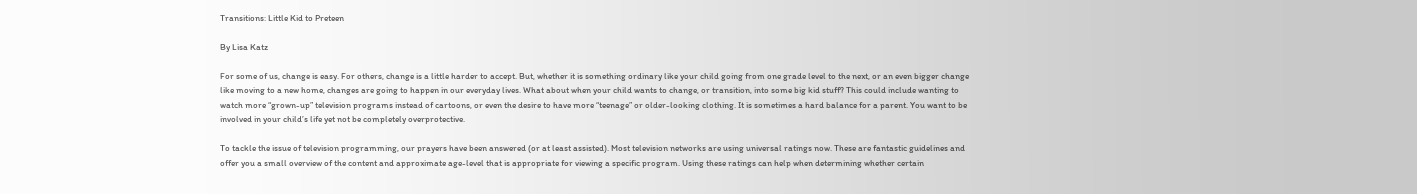Transitions: Little Kid to Preteen

By Lisa Katz

For some of us, change is easy. For others, change is a little harder to accept. But, whether it is something ordinary like your child going from one grade level to the next, or an even bigger change like moving to a new home, changes are going to happen in our everyday lives. What about when your child wants to change, or transition, into some big kid stuff? This could include wanting to watch more “grown-up” television programs instead of cartoons, or even the desire to have more “teenage” or older-looking clothing. It is sometimes a hard balance for a parent. You want to be involved in your child’s life yet not be completely overprotective.

To tackle the issue of television programming, our prayers have been answered (or at least assisted). Most television networks are using universal ratings now. These are fantastic guidelines and offer you a small overview of the content and approximate age-level that is appropriate for viewing a specific program. Using these ratings can help when determining whether certain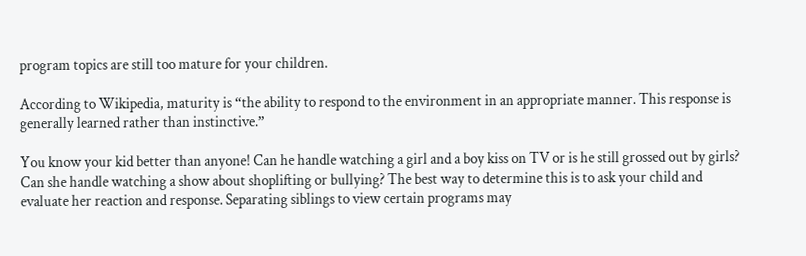program topics are still too mature for your children.

According to Wikipedia, maturity is “the ability to respond to the environment in an appropriate manner. This response is generally learned rather than instinctive.”

You know your kid better than anyone! Can he handle watching a girl and a boy kiss on TV or is he still grossed out by girls? Can she handle watching a show about shoplifting or bullying? The best way to determine this is to ask your child and evaluate her reaction and response. Separating siblings to view certain programs may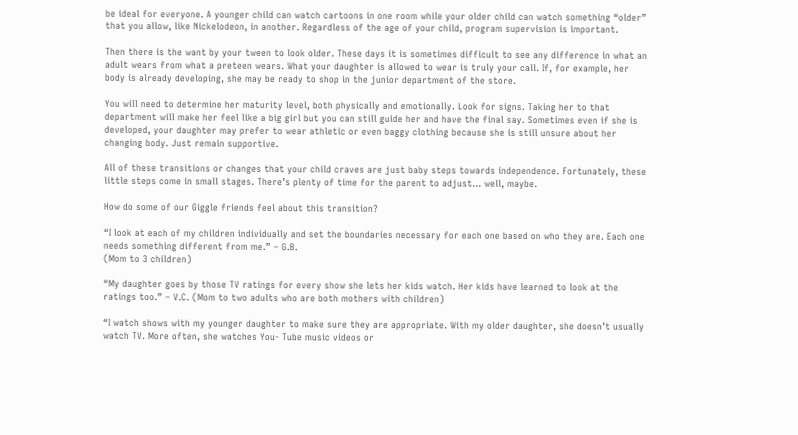be ideal for everyone. A younger child can watch cartoons in one room while your older child can watch something “older” that you allow, like Nickelodeon, in another. Regardless of the age of your child, program supervision is important.

Then there is the want by your tween to look older. These days it is sometimes difficult to see any difference in what an adult wears from what a preteen wears. What your daughter is allowed to wear is truly your call. If, for example, her body is already developing, she may be ready to shop in the junior department of the store.

You will need to determine her maturity level, both physically and emotionally. Look for signs. Taking her to that department will make her feel like a big girl but you can still guide her and have the final say. Sometimes even if she is developed, your daughter may prefer to wear athletic or even baggy clothing because she is still unsure about her changing body. Just remain supportive.

All of these transitions or changes that your child craves are just baby steps towards independence. Fortunately, these little steps come in small stages. There’s plenty of time for the parent to adjust… well, maybe.

How do some of our Giggle friends feel about this transition?

“I look at each of my children individually and set the boundaries necessary for each one based on who they are. Each one needs something different from me.” – G.B.
(Mom to 3 children)

“My daughter goes by those TV ratings for every show she lets her kids watch. Her kids have learned to look at the ratings too.” – V.C. (Mom to two adults who are both mothers with children)

“I watch shows with my younger daughter to make sure they are appropriate. With my older daughter, she doesn’t usually watch TV. More often, she watches You- Tube music videos or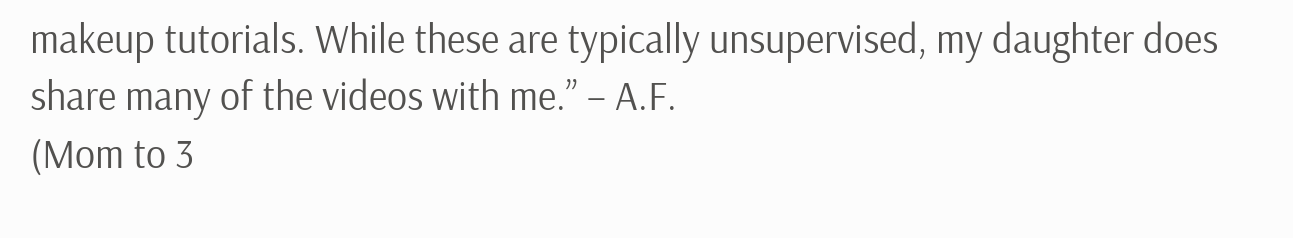makeup tutorials. While these are typically unsupervised, my daughter does share many of the videos with me.” – A.F.
(Mom to 3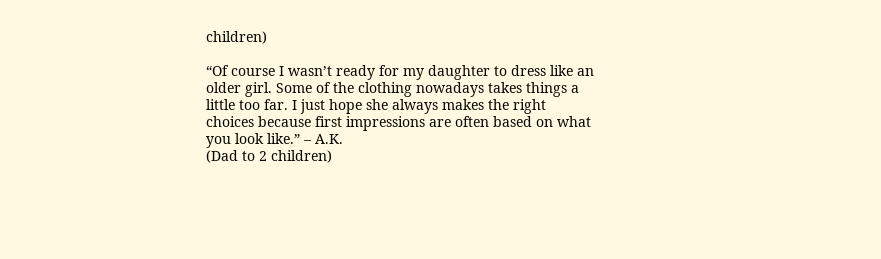children)

“Of course I wasn’t ready for my daughter to dress like an older girl. Some of the clothing nowadays takes things a little too far. I just hope she always makes the right choices because first impressions are often based on what you look like.” – A.K.
(Dad to 2 children)